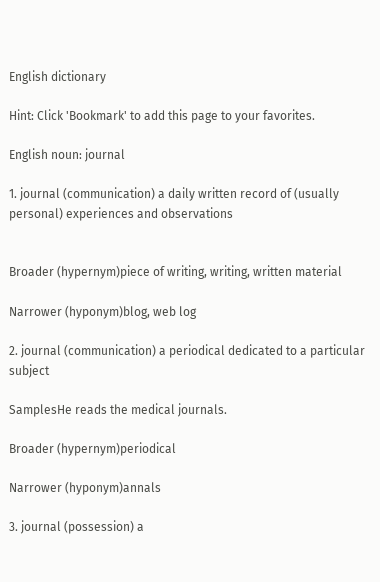English dictionary

Hint: Click 'Bookmark' to add this page to your favorites.

English noun: journal

1. journal (communication) a daily written record of (usually personal) experiences and observations


Broader (hypernym)piece of writing, writing, written material

Narrower (hyponym)blog, web log

2. journal (communication) a periodical dedicated to a particular subject

SamplesHe reads the medical journals.

Broader (hypernym)periodical

Narrower (hyponym)annals

3. journal (possession) a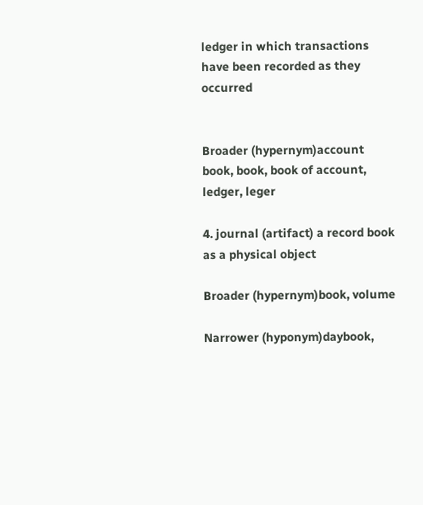ledger in which transactions have been recorded as they occurred


Broader (hypernym)account book, book, book of account, ledger, leger

4. journal (artifact) a record book as a physical object

Broader (hypernym)book, volume

Narrower (hyponym)daybook,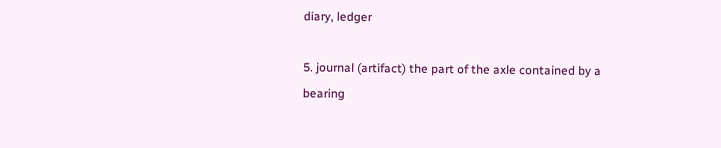diary, ledger

5. journal (artifact) the part of the axle contained by a bearing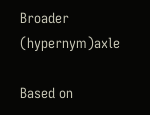Broader (hypernym)axle

Based on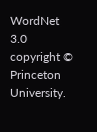WordNet 3.0 copyright © Princeton University.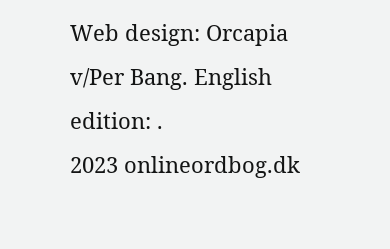Web design: Orcapia v/Per Bang. English edition: .
2023 onlineordbog.dk